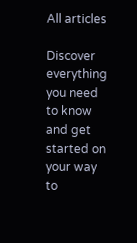All articles

Discover everything you need to know and get started on your way to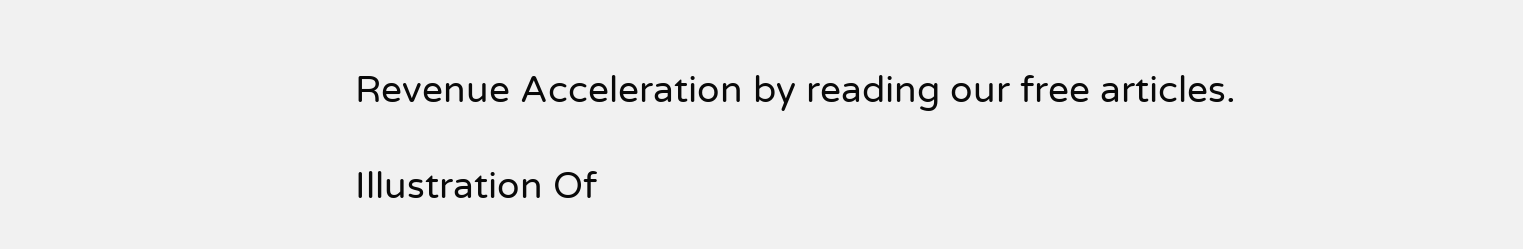Revenue Acceleration by reading our free articles.

Illustration Of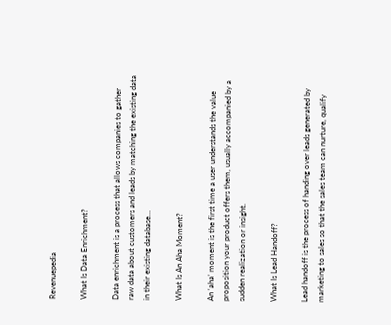Revenuepedia

What Is Data Enrichment?

Data enrichment is a process that allows companies to gather raw data about customers and leads by matching the existing data in their existing database…

What Is An Aha Moment?

An ‘aha’ moment is the first time a user understands the value proposition your product offers them, usually accompanied by a sudden realization or insight.

What Is Lead Handoff?

Lead handoff is the process of handing over leads generated by marketing to sales so that the sales team can nurture, qualify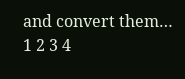and convert them…
1 2 3 4